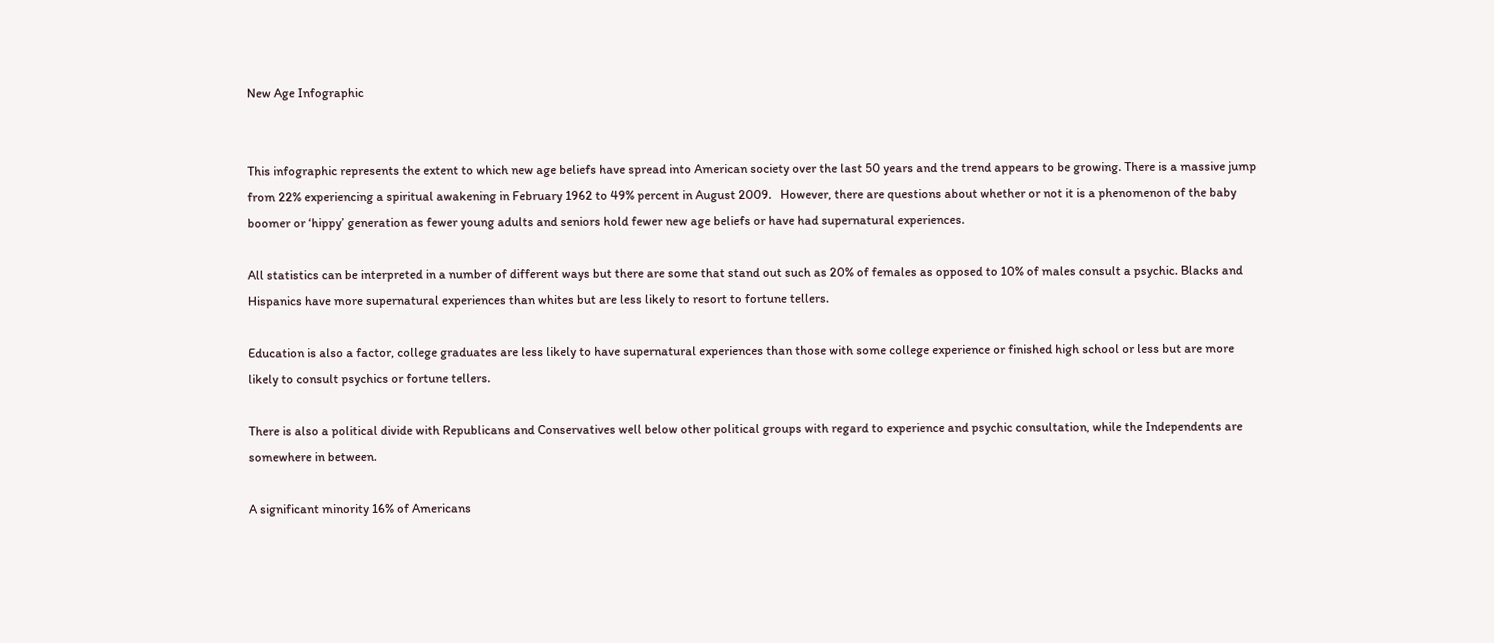New Age Infographic


This infographic represents the extent to which new age beliefs have spread into American society over the last 50 years and the trend appears to be growing. There is a massive jump from 22% experiencing a spiritual awakening in February 1962 to 49% percent in August 2009.   However, there are questions about whether or not it is a phenomenon of the baby boomer or ‘hippy’ generation as fewer young adults and seniors hold fewer new age beliefs or have had supernatural experiences.

All statistics can be interpreted in a number of different ways but there are some that stand out such as 20% of females as opposed to 10% of males consult a psychic. Blacks and Hispanics have more supernatural experiences than whites but are less likely to resort to fortune tellers.

Education is also a factor, college graduates are less likely to have supernatural experiences than those with some college experience or finished high school or less but are more likely to consult psychics or fortune tellers.

There is also a political divide with Republicans and Conservatives well below other political groups with regard to experience and psychic consultation, while the Independents are somewhere in between.

A significant minority 16% of Americans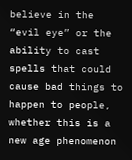believe in the “evil eye” or the ability to cast spells that could cause bad things to happen to people, whether this is a new age phenomenon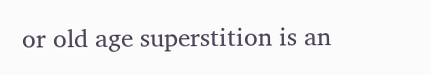or old age superstition is an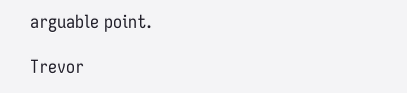arguable point.

Trevor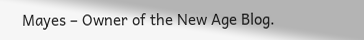Mayes – Owner of the New Age Blog.